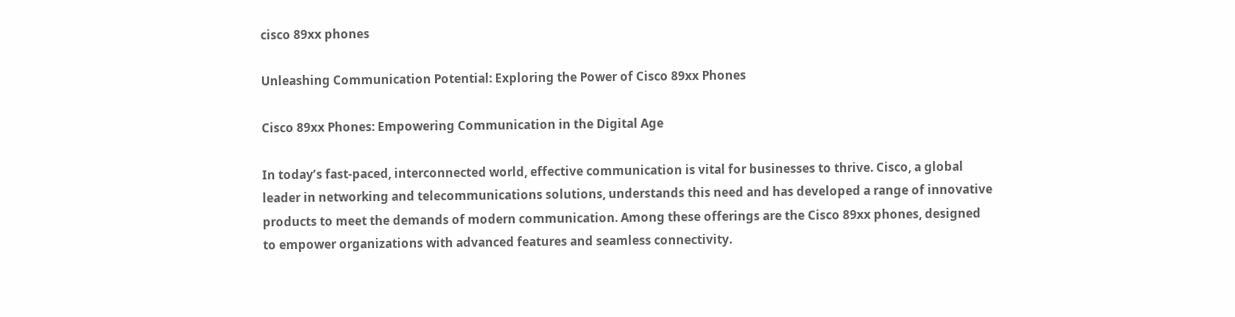cisco 89xx phones

Unleashing Communication Potential: Exploring the Power of Cisco 89xx Phones

Cisco 89xx Phones: Empowering Communication in the Digital Age

In today’s fast-paced, interconnected world, effective communication is vital for businesses to thrive. Cisco, a global leader in networking and telecommunications solutions, understands this need and has developed a range of innovative products to meet the demands of modern communication. Among these offerings are the Cisco 89xx phones, designed to empower organizations with advanced features and seamless connectivity.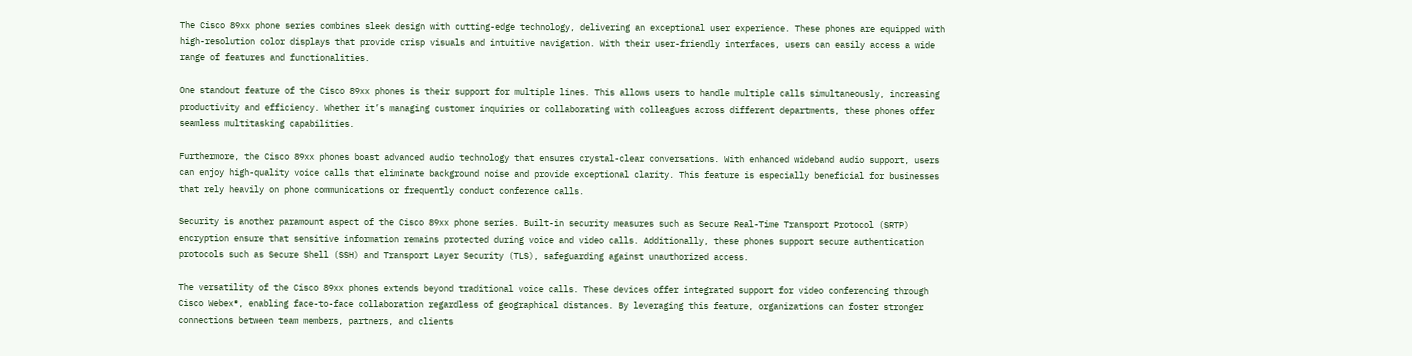The Cisco 89xx phone series combines sleek design with cutting-edge technology, delivering an exceptional user experience. These phones are equipped with high-resolution color displays that provide crisp visuals and intuitive navigation. With their user-friendly interfaces, users can easily access a wide range of features and functionalities.

One standout feature of the Cisco 89xx phones is their support for multiple lines. This allows users to handle multiple calls simultaneously, increasing productivity and efficiency. Whether it’s managing customer inquiries or collaborating with colleagues across different departments, these phones offer seamless multitasking capabilities.

Furthermore, the Cisco 89xx phones boast advanced audio technology that ensures crystal-clear conversations. With enhanced wideband audio support, users can enjoy high-quality voice calls that eliminate background noise and provide exceptional clarity. This feature is especially beneficial for businesses that rely heavily on phone communications or frequently conduct conference calls.

Security is another paramount aspect of the Cisco 89xx phone series. Built-in security measures such as Secure Real-Time Transport Protocol (SRTP) encryption ensure that sensitive information remains protected during voice and video calls. Additionally, these phones support secure authentication protocols such as Secure Shell (SSH) and Transport Layer Security (TLS), safeguarding against unauthorized access.

The versatility of the Cisco 89xx phones extends beyond traditional voice calls. These devices offer integrated support for video conferencing through Cisco Webex®, enabling face-to-face collaboration regardless of geographical distances. By leveraging this feature, organizations can foster stronger connections between team members, partners, and clients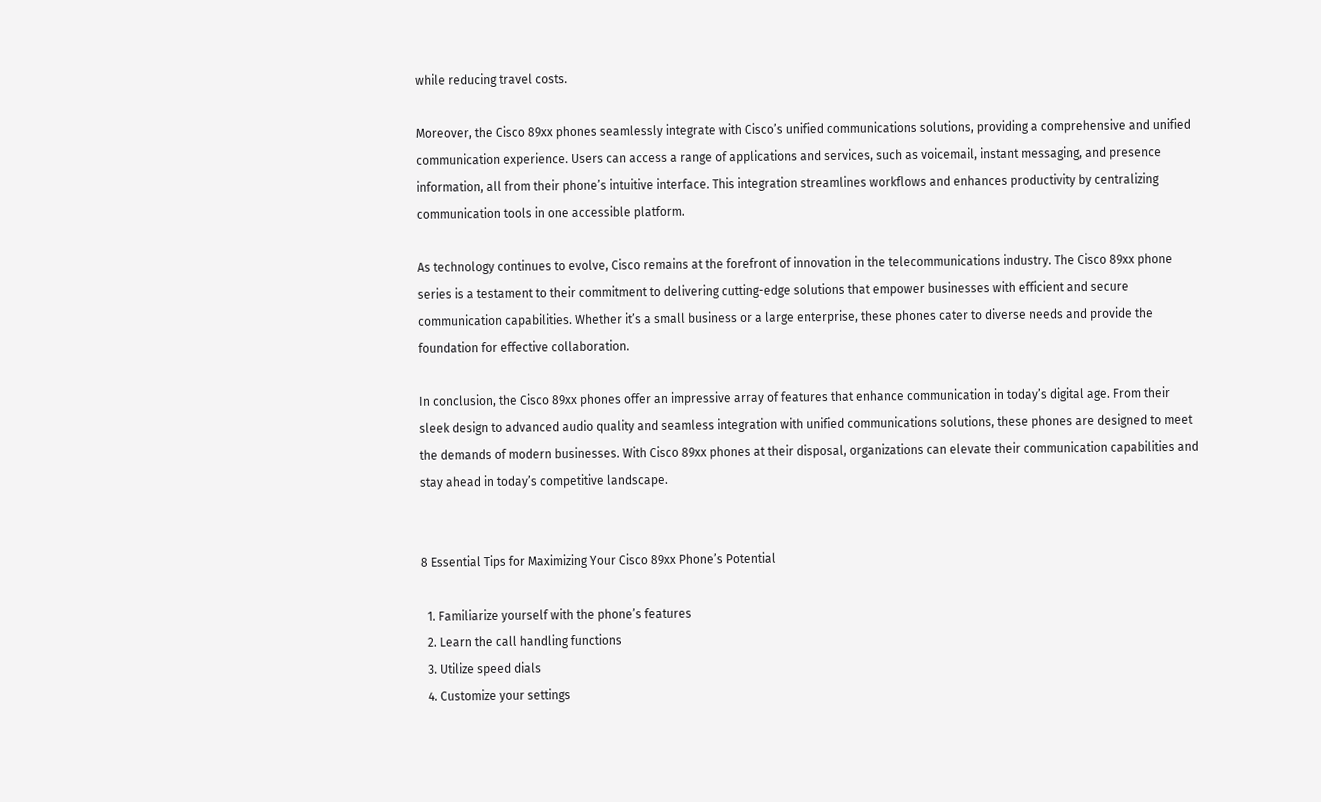while reducing travel costs.

Moreover, the Cisco 89xx phones seamlessly integrate with Cisco’s unified communications solutions, providing a comprehensive and unified communication experience. Users can access a range of applications and services, such as voicemail, instant messaging, and presence information, all from their phone’s intuitive interface. This integration streamlines workflows and enhances productivity by centralizing communication tools in one accessible platform.

As technology continues to evolve, Cisco remains at the forefront of innovation in the telecommunications industry. The Cisco 89xx phone series is a testament to their commitment to delivering cutting-edge solutions that empower businesses with efficient and secure communication capabilities. Whether it’s a small business or a large enterprise, these phones cater to diverse needs and provide the foundation for effective collaboration.

In conclusion, the Cisco 89xx phones offer an impressive array of features that enhance communication in today’s digital age. From their sleek design to advanced audio quality and seamless integration with unified communications solutions, these phones are designed to meet the demands of modern businesses. With Cisco 89xx phones at their disposal, organizations can elevate their communication capabilities and stay ahead in today’s competitive landscape.


8 Essential Tips for Maximizing Your Cisco 89xx Phone’s Potential

  1. Familiarize yourself with the phone’s features
  2. Learn the call handling functions
  3. Utilize speed dials
  4. Customize your settings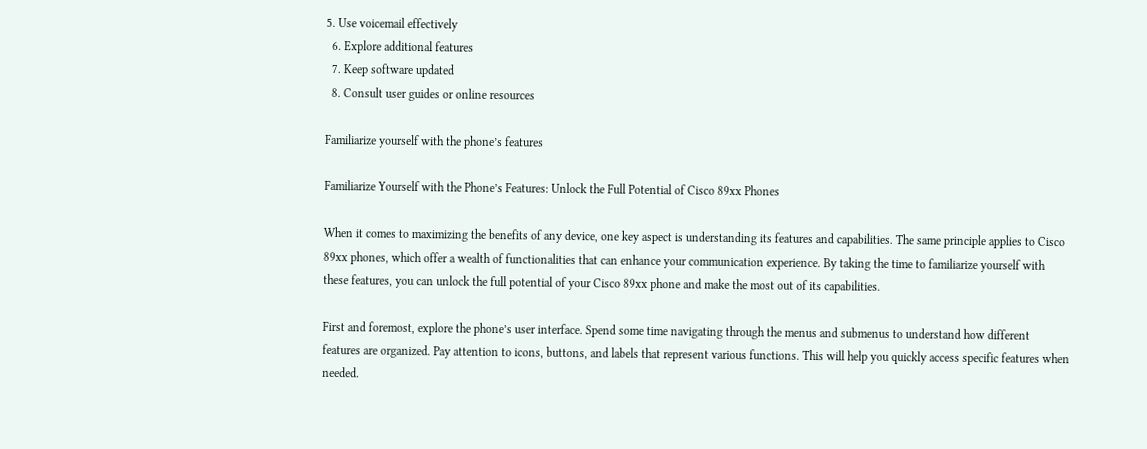5. Use voicemail effectively
  6. Explore additional features
  7. Keep software updated
  8. Consult user guides or online resources

Familiarize yourself with the phone’s features

Familiarize Yourself with the Phone’s Features: Unlock the Full Potential of Cisco 89xx Phones

When it comes to maximizing the benefits of any device, one key aspect is understanding its features and capabilities. The same principle applies to Cisco 89xx phones, which offer a wealth of functionalities that can enhance your communication experience. By taking the time to familiarize yourself with these features, you can unlock the full potential of your Cisco 89xx phone and make the most out of its capabilities.

First and foremost, explore the phone’s user interface. Spend some time navigating through the menus and submenus to understand how different features are organized. Pay attention to icons, buttons, and labels that represent various functions. This will help you quickly access specific features when needed.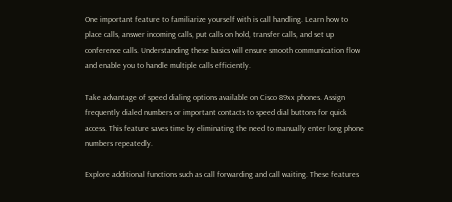One important feature to familiarize yourself with is call handling. Learn how to place calls, answer incoming calls, put calls on hold, transfer calls, and set up conference calls. Understanding these basics will ensure smooth communication flow and enable you to handle multiple calls efficiently.

Take advantage of speed dialing options available on Cisco 89xx phones. Assign frequently dialed numbers or important contacts to speed dial buttons for quick access. This feature saves time by eliminating the need to manually enter long phone numbers repeatedly.

Explore additional functions such as call forwarding and call waiting. These features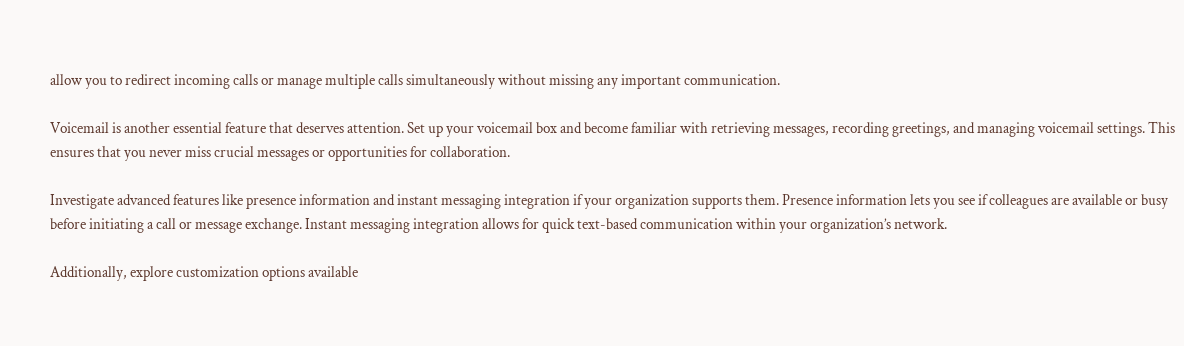allow you to redirect incoming calls or manage multiple calls simultaneously without missing any important communication.

Voicemail is another essential feature that deserves attention. Set up your voicemail box and become familiar with retrieving messages, recording greetings, and managing voicemail settings. This ensures that you never miss crucial messages or opportunities for collaboration.

Investigate advanced features like presence information and instant messaging integration if your organization supports them. Presence information lets you see if colleagues are available or busy before initiating a call or message exchange. Instant messaging integration allows for quick text-based communication within your organization’s network.

Additionally, explore customization options available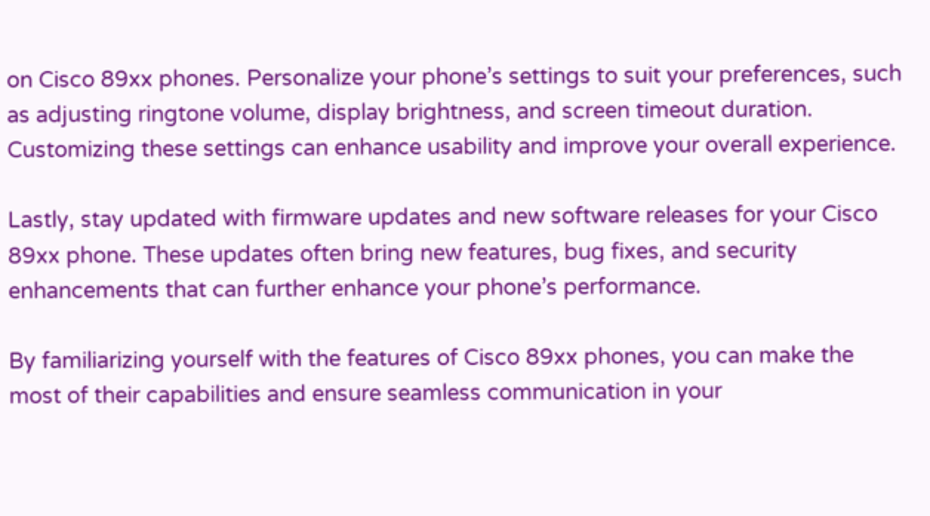on Cisco 89xx phones. Personalize your phone’s settings to suit your preferences, such as adjusting ringtone volume, display brightness, and screen timeout duration. Customizing these settings can enhance usability and improve your overall experience.

Lastly, stay updated with firmware updates and new software releases for your Cisco 89xx phone. These updates often bring new features, bug fixes, and security enhancements that can further enhance your phone’s performance.

By familiarizing yourself with the features of Cisco 89xx phones, you can make the most of their capabilities and ensure seamless communication in your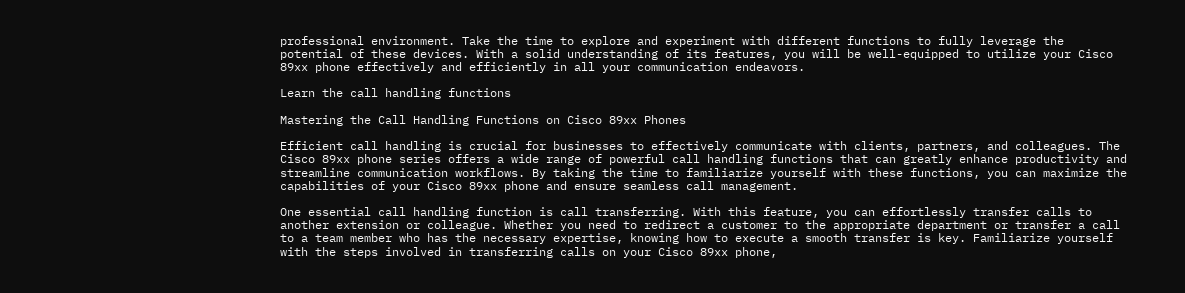professional environment. Take the time to explore and experiment with different functions to fully leverage the potential of these devices. With a solid understanding of its features, you will be well-equipped to utilize your Cisco 89xx phone effectively and efficiently in all your communication endeavors.

Learn the call handling functions

Mastering the Call Handling Functions on Cisco 89xx Phones

Efficient call handling is crucial for businesses to effectively communicate with clients, partners, and colleagues. The Cisco 89xx phone series offers a wide range of powerful call handling functions that can greatly enhance productivity and streamline communication workflows. By taking the time to familiarize yourself with these functions, you can maximize the capabilities of your Cisco 89xx phone and ensure seamless call management.

One essential call handling function is call transferring. With this feature, you can effortlessly transfer calls to another extension or colleague. Whether you need to redirect a customer to the appropriate department or transfer a call to a team member who has the necessary expertise, knowing how to execute a smooth transfer is key. Familiarize yourself with the steps involved in transferring calls on your Cisco 89xx phone,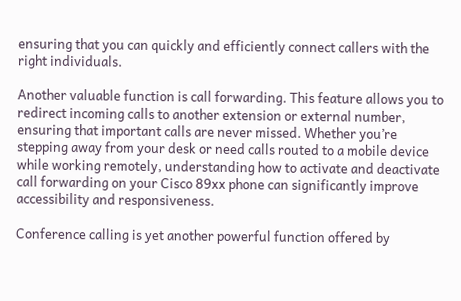ensuring that you can quickly and efficiently connect callers with the right individuals.

Another valuable function is call forwarding. This feature allows you to redirect incoming calls to another extension or external number, ensuring that important calls are never missed. Whether you’re stepping away from your desk or need calls routed to a mobile device while working remotely, understanding how to activate and deactivate call forwarding on your Cisco 89xx phone can significantly improve accessibility and responsiveness.

Conference calling is yet another powerful function offered by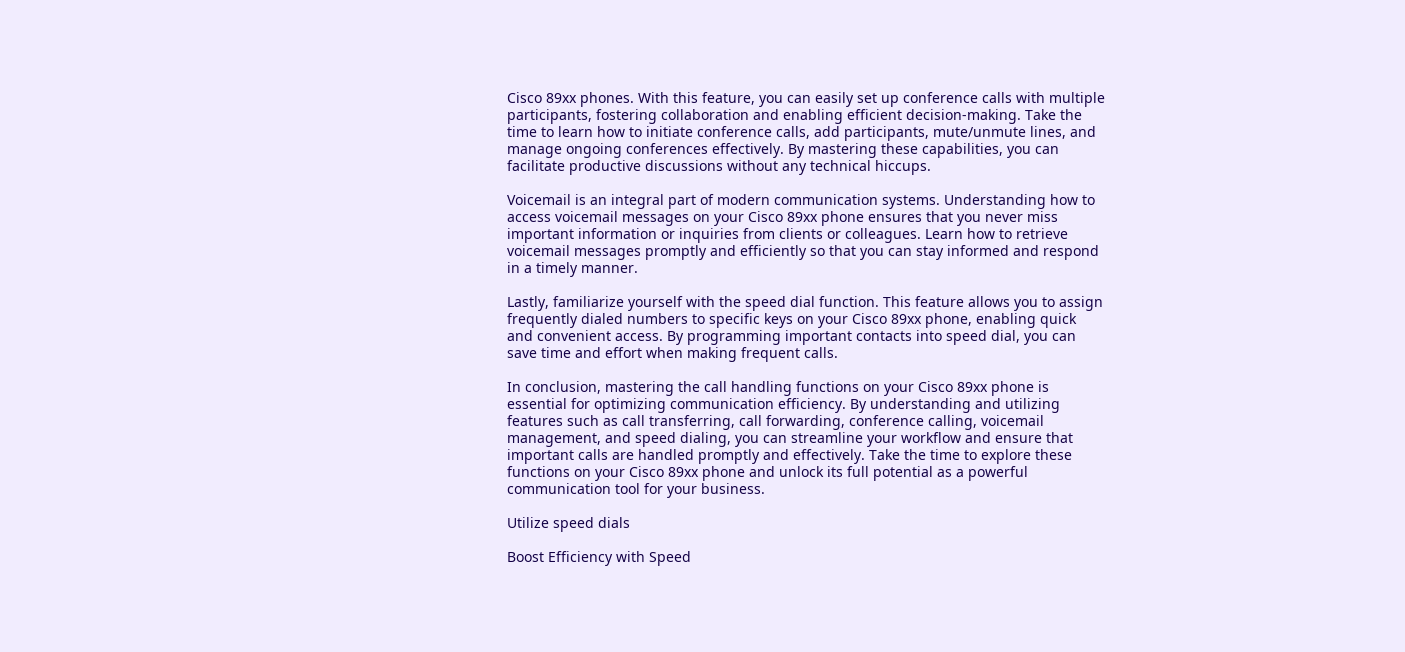Cisco 89xx phones. With this feature, you can easily set up conference calls with multiple participants, fostering collaboration and enabling efficient decision-making. Take the time to learn how to initiate conference calls, add participants, mute/unmute lines, and manage ongoing conferences effectively. By mastering these capabilities, you can facilitate productive discussions without any technical hiccups.

Voicemail is an integral part of modern communication systems. Understanding how to access voicemail messages on your Cisco 89xx phone ensures that you never miss important information or inquiries from clients or colleagues. Learn how to retrieve voicemail messages promptly and efficiently so that you can stay informed and respond in a timely manner.

Lastly, familiarize yourself with the speed dial function. This feature allows you to assign frequently dialed numbers to specific keys on your Cisco 89xx phone, enabling quick and convenient access. By programming important contacts into speed dial, you can save time and effort when making frequent calls.

In conclusion, mastering the call handling functions on your Cisco 89xx phone is essential for optimizing communication efficiency. By understanding and utilizing features such as call transferring, call forwarding, conference calling, voicemail management, and speed dialing, you can streamline your workflow and ensure that important calls are handled promptly and effectively. Take the time to explore these functions on your Cisco 89xx phone and unlock its full potential as a powerful communication tool for your business.

Utilize speed dials

Boost Efficiency with Speed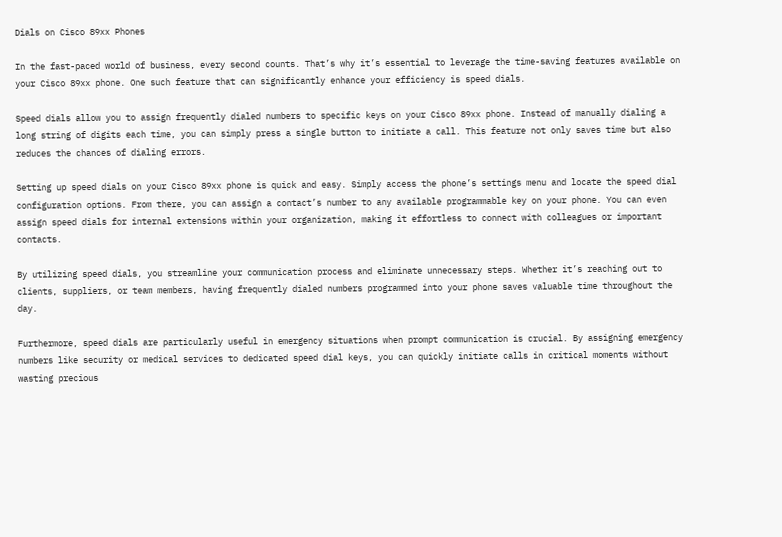Dials on Cisco 89xx Phones

In the fast-paced world of business, every second counts. That’s why it’s essential to leverage the time-saving features available on your Cisco 89xx phone. One such feature that can significantly enhance your efficiency is speed dials.

Speed dials allow you to assign frequently dialed numbers to specific keys on your Cisco 89xx phone. Instead of manually dialing a long string of digits each time, you can simply press a single button to initiate a call. This feature not only saves time but also reduces the chances of dialing errors.

Setting up speed dials on your Cisco 89xx phone is quick and easy. Simply access the phone’s settings menu and locate the speed dial configuration options. From there, you can assign a contact’s number to any available programmable key on your phone. You can even assign speed dials for internal extensions within your organization, making it effortless to connect with colleagues or important contacts.

By utilizing speed dials, you streamline your communication process and eliminate unnecessary steps. Whether it’s reaching out to clients, suppliers, or team members, having frequently dialed numbers programmed into your phone saves valuable time throughout the day.

Furthermore, speed dials are particularly useful in emergency situations when prompt communication is crucial. By assigning emergency numbers like security or medical services to dedicated speed dial keys, you can quickly initiate calls in critical moments without wasting precious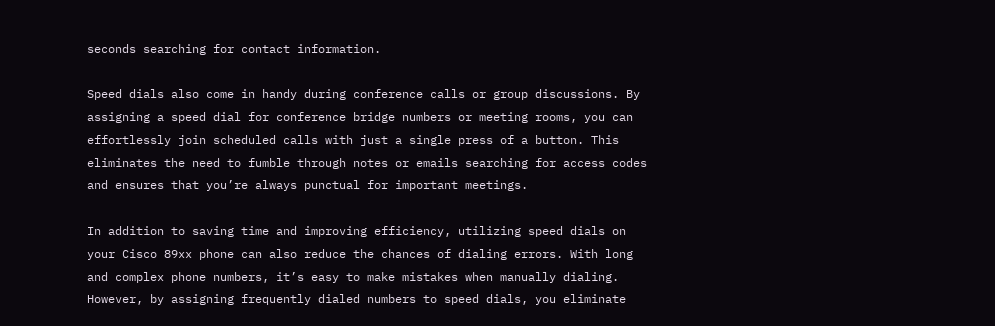seconds searching for contact information.

Speed dials also come in handy during conference calls or group discussions. By assigning a speed dial for conference bridge numbers or meeting rooms, you can effortlessly join scheduled calls with just a single press of a button. This eliminates the need to fumble through notes or emails searching for access codes and ensures that you’re always punctual for important meetings.

In addition to saving time and improving efficiency, utilizing speed dials on your Cisco 89xx phone can also reduce the chances of dialing errors. With long and complex phone numbers, it’s easy to make mistakes when manually dialing. However, by assigning frequently dialed numbers to speed dials, you eliminate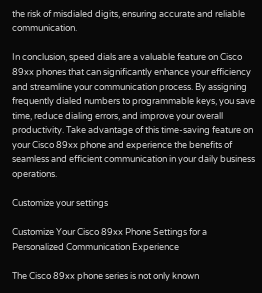the risk of misdialed digits, ensuring accurate and reliable communication.

In conclusion, speed dials are a valuable feature on Cisco 89xx phones that can significantly enhance your efficiency and streamline your communication process. By assigning frequently dialed numbers to programmable keys, you save time, reduce dialing errors, and improve your overall productivity. Take advantage of this time-saving feature on your Cisco 89xx phone and experience the benefits of seamless and efficient communication in your daily business operations.

Customize your settings

Customize Your Cisco 89xx Phone Settings for a Personalized Communication Experience

The Cisco 89xx phone series is not only known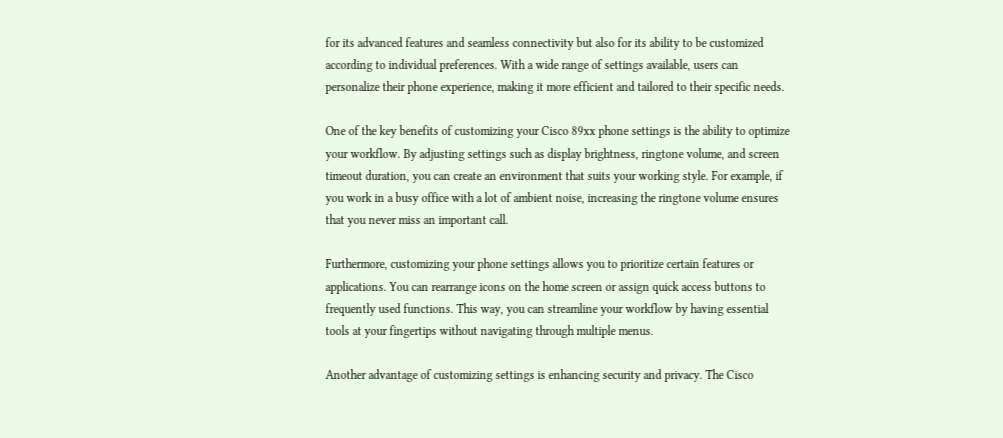for its advanced features and seamless connectivity but also for its ability to be customized according to individual preferences. With a wide range of settings available, users can personalize their phone experience, making it more efficient and tailored to their specific needs.

One of the key benefits of customizing your Cisco 89xx phone settings is the ability to optimize your workflow. By adjusting settings such as display brightness, ringtone volume, and screen timeout duration, you can create an environment that suits your working style. For example, if you work in a busy office with a lot of ambient noise, increasing the ringtone volume ensures that you never miss an important call.

Furthermore, customizing your phone settings allows you to prioritize certain features or applications. You can rearrange icons on the home screen or assign quick access buttons to frequently used functions. This way, you can streamline your workflow by having essential tools at your fingertips without navigating through multiple menus.

Another advantage of customizing settings is enhancing security and privacy. The Cisco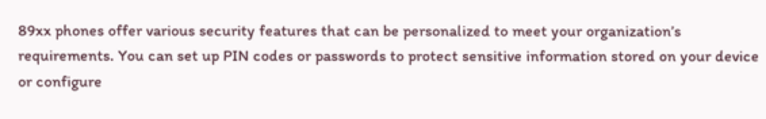89xx phones offer various security features that can be personalized to meet your organization’s requirements. You can set up PIN codes or passwords to protect sensitive information stored on your device or configure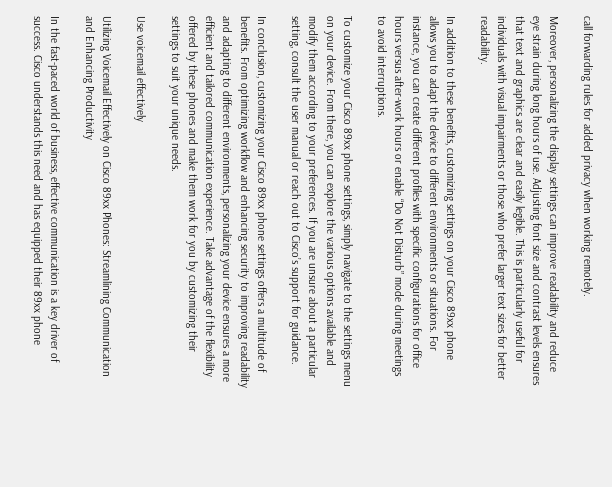call forwarding rules for added privacy when working remotely.

Moreover, personalizing the display settings can improve readability and reduce eye strain during long hours of use. Adjusting font size and contrast levels ensures that text and graphics are clear and easily legible. This is particularly useful for individuals with visual impairments or those who prefer larger text sizes for better readability.

In addition to these benefits, customizing settings on your Cisco 89xx phone allows you to adapt the device to different environments or situations. For instance, you can create different profiles with specific configurations for office hours versus after-work hours or enable “Do Not Disturb” mode during meetings to avoid interruptions.

To customize your Cisco 89xx phone settings, simply navigate to the settings menu on your device. From there, you can explore the various options available and modify them according to your preferences. If you are unsure about a particular setting, consult the user manual or reach out to Cisco’s support for guidance.

In conclusion, customizing your Cisco 89xx phone settings offers a multitude of benefits. From optimizing workflow and enhancing security to improving readability and adapting to different environments, personalizing your device ensures a more efficient and tailored communication experience. Take advantage of the flexibility offered by these phones and make them work for you by customizing their settings to suit your unique needs.

Use voicemail effectively

Utilizing Voicemail Effectively on Cisco 89xx Phones: Streamlining Communication and Enhancing Productivity

In the fast-paced world of business, effective communication is a key driver of success. Cisco understands this need and has equipped their 89xx phone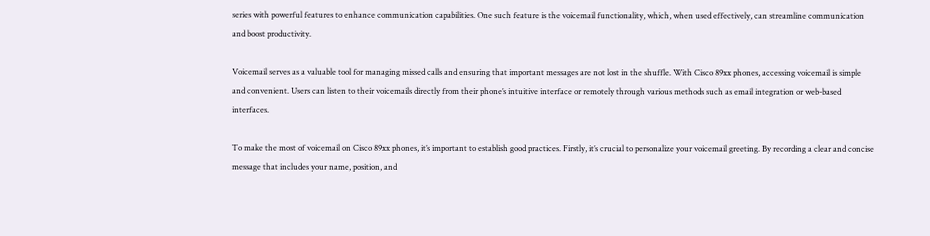series with powerful features to enhance communication capabilities. One such feature is the voicemail functionality, which, when used effectively, can streamline communication and boost productivity.

Voicemail serves as a valuable tool for managing missed calls and ensuring that important messages are not lost in the shuffle. With Cisco 89xx phones, accessing voicemail is simple and convenient. Users can listen to their voicemails directly from their phone’s intuitive interface or remotely through various methods such as email integration or web-based interfaces.

To make the most of voicemail on Cisco 89xx phones, it’s important to establish good practices. Firstly, it’s crucial to personalize your voicemail greeting. By recording a clear and concise message that includes your name, position, and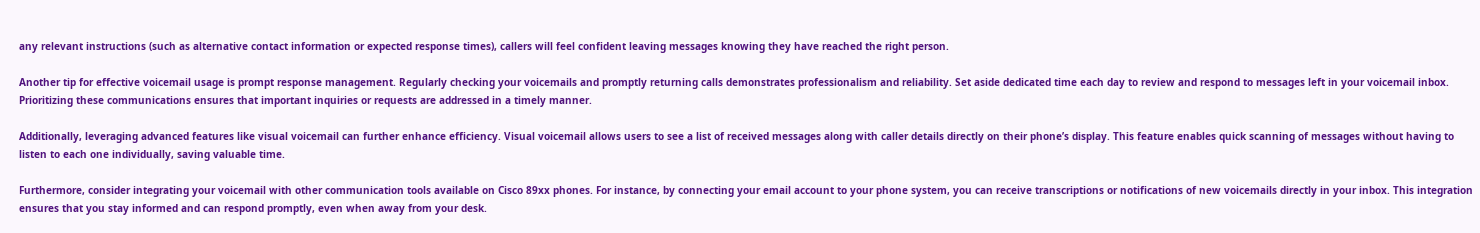any relevant instructions (such as alternative contact information or expected response times), callers will feel confident leaving messages knowing they have reached the right person.

Another tip for effective voicemail usage is prompt response management. Regularly checking your voicemails and promptly returning calls demonstrates professionalism and reliability. Set aside dedicated time each day to review and respond to messages left in your voicemail inbox. Prioritizing these communications ensures that important inquiries or requests are addressed in a timely manner.

Additionally, leveraging advanced features like visual voicemail can further enhance efficiency. Visual voicemail allows users to see a list of received messages along with caller details directly on their phone’s display. This feature enables quick scanning of messages without having to listen to each one individually, saving valuable time.

Furthermore, consider integrating your voicemail with other communication tools available on Cisco 89xx phones. For instance, by connecting your email account to your phone system, you can receive transcriptions or notifications of new voicemails directly in your inbox. This integration ensures that you stay informed and can respond promptly, even when away from your desk.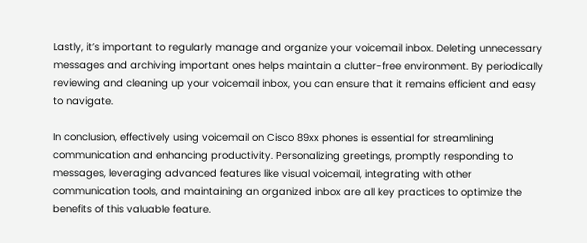Lastly, it’s important to regularly manage and organize your voicemail inbox. Deleting unnecessary messages and archiving important ones helps maintain a clutter-free environment. By periodically reviewing and cleaning up your voicemail inbox, you can ensure that it remains efficient and easy to navigate.

In conclusion, effectively using voicemail on Cisco 89xx phones is essential for streamlining communication and enhancing productivity. Personalizing greetings, promptly responding to messages, leveraging advanced features like visual voicemail, integrating with other communication tools, and maintaining an organized inbox are all key practices to optimize the benefits of this valuable feature.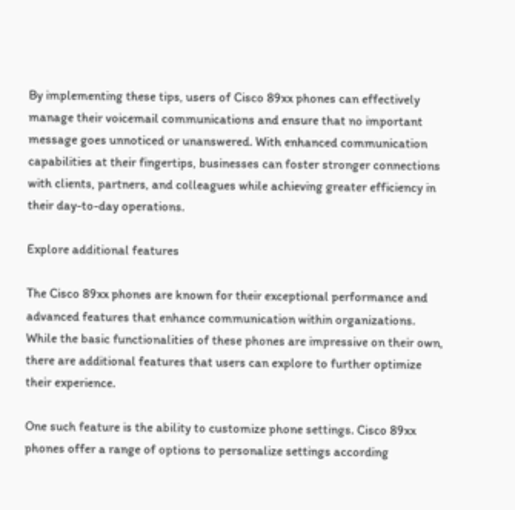By implementing these tips, users of Cisco 89xx phones can effectively manage their voicemail communications and ensure that no important message goes unnoticed or unanswered. With enhanced communication capabilities at their fingertips, businesses can foster stronger connections with clients, partners, and colleagues while achieving greater efficiency in their day-to-day operations.

Explore additional features

The Cisco 89xx phones are known for their exceptional performance and advanced features that enhance communication within organizations. While the basic functionalities of these phones are impressive on their own, there are additional features that users can explore to further optimize their experience.

One such feature is the ability to customize phone settings. Cisco 89xx phones offer a range of options to personalize settings according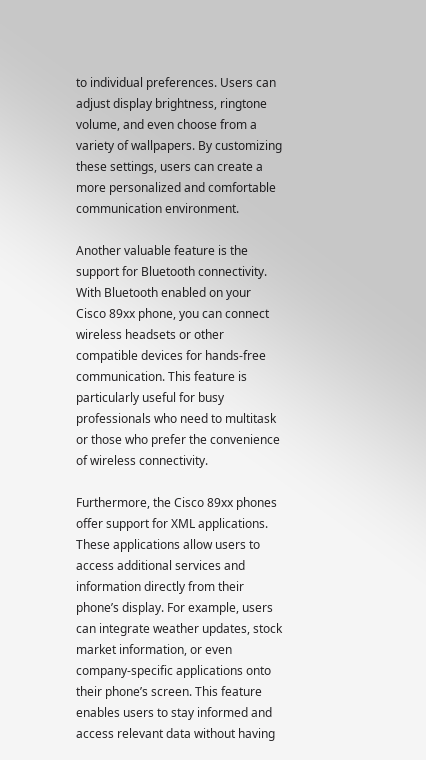to individual preferences. Users can adjust display brightness, ringtone volume, and even choose from a variety of wallpapers. By customizing these settings, users can create a more personalized and comfortable communication environment.

Another valuable feature is the support for Bluetooth connectivity. With Bluetooth enabled on your Cisco 89xx phone, you can connect wireless headsets or other compatible devices for hands-free communication. This feature is particularly useful for busy professionals who need to multitask or those who prefer the convenience of wireless connectivity.

Furthermore, the Cisco 89xx phones offer support for XML applications. These applications allow users to access additional services and information directly from their phone’s display. For example, users can integrate weather updates, stock market information, or even company-specific applications onto their phone’s screen. This feature enables users to stay informed and access relevant data without having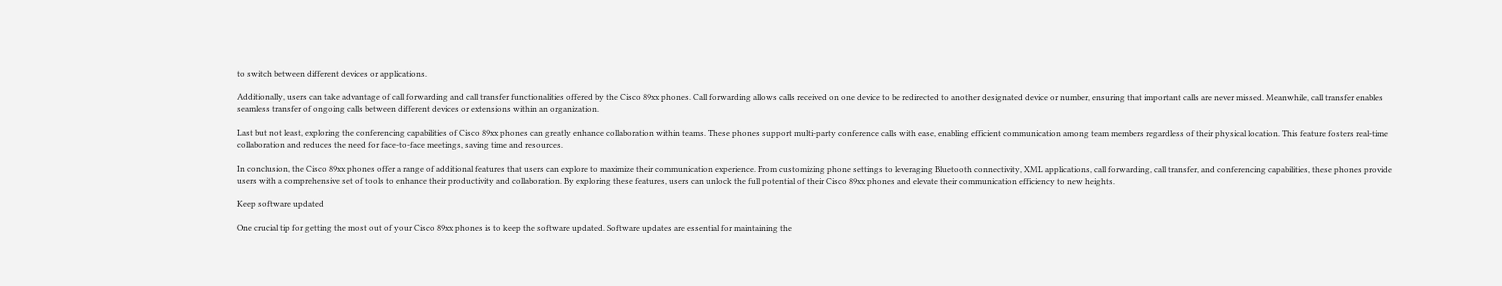to switch between different devices or applications.

Additionally, users can take advantage of call forwarding and call transfer functionalities offered by the Cisco 89xx phones. Call forwarding allows calls received on one device to be redirected to another designated device or number, ensuring that important calls are never missed. Meanwhile, call transfer enables seamless transfer of ongoing calls between different devices or extensions within an organization.

Last but not least, exploring the conferencing capabilities of Cisco 89xx phones can greatly enhance collaboration within teams. These phones support multi-party conference calls with ease, enabling efficient communication among team members regardless of their physical location. This feature fosters real-time collaboration and reduces the need for face-to-face meetings, saving time and resources.

In conclusion, the Cisco 89xx phones offer a range of additional features that users can explore to maximize their communication experience. From customizing phone settings to leveraging Bluetooth connectivity, XML applications, call forwarding, call transfer, and conferencing capabilities, these phones provide users with a comprehensive set of tools to enhance their productivity and collaboration. By exploring these features, users can unlock the full potential of their Cisco 89xx phones and elevate their communication efficiency to new heights.

Keep software updated

One crucial tip for getting the most out of your Cisco 89xx phones is to keep the software updated. Software updates are essential for maintaining the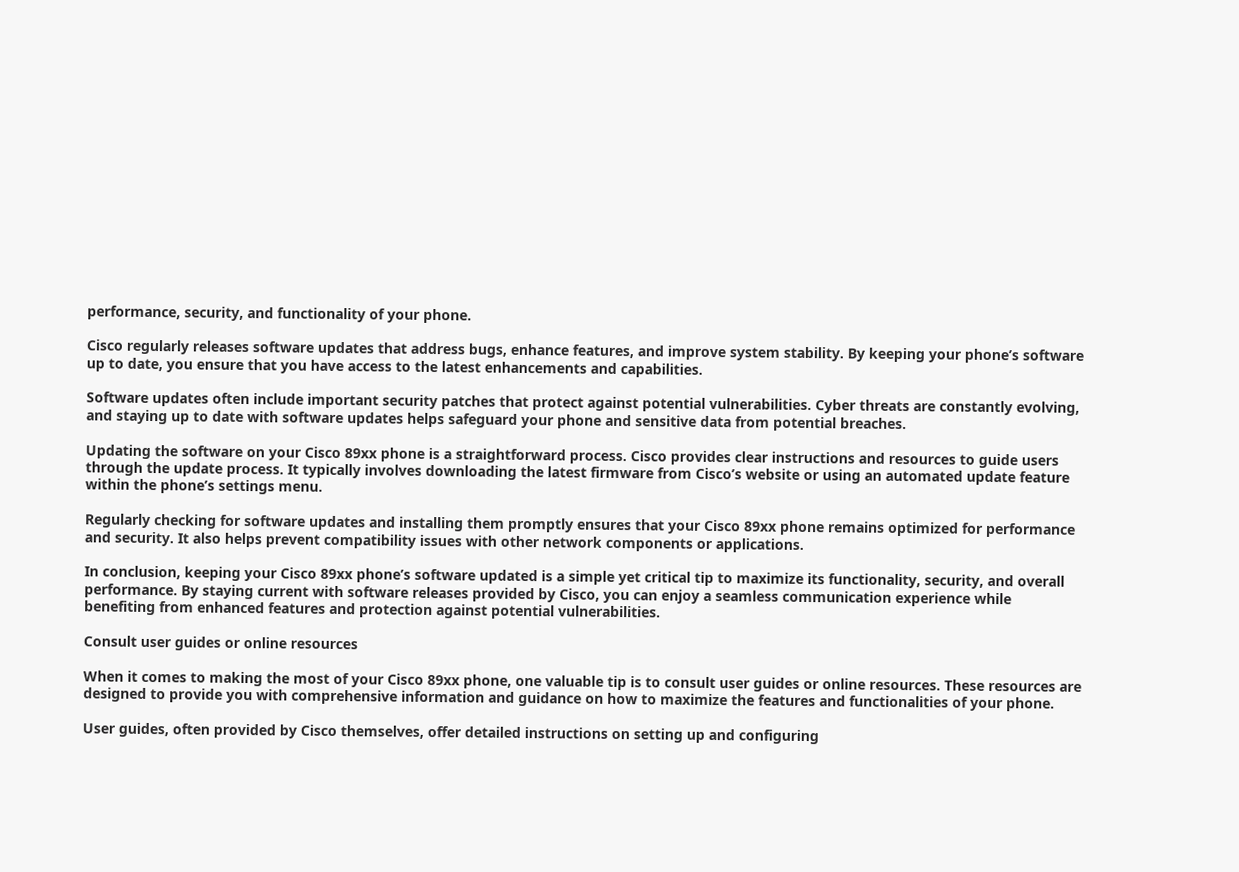performance, security, and functionality of your phone.

Cisco regularly releases software updates that address bugs, enhance features, and improve system stability. By keeping your phone’s software up to date, you ensure that you have access to the latest enhancements and capabilities.

Software updates often include important security patches that protect against potential vulnerabilities. Cyber threats are constantly evolving, and staying up to date with software updates helps safeguard your phone and sensitive data from potential breaches.

Updating the software on your Cisco 89xx phone is a straightforward process. Cisco provides clear instructions and resources to guide users through the update process. It typically involves downloading the latest firmware from Cisco’s website or using an automated update feature within the phone’s settings menu.

Regularly checking for software updates and installing them promptly ensures that your Cisco 89xx phone remains optimized for performance and security. It also helps prevent compatibility issues with other network components or applications.

In conclusion, keeping your Cisco 89xx phone’s software updated is a simple yet critical tip to maximize its functionality, security, and overall performance. By staying current with software releases provided by Cisco, you can enjoy a seamless communication experience while benefiting from enhanced features and protection against potential vulnerabilities.

Consult user guides or online resources

When it comes to making the most of your Cisco 89xx phone, one valuable tip is to consult user guides or online resources. These resources are designed to provide you with comprehensive information and guidance on how to maximize the features and functionalities of your phone.

User guides, often provided by Cisco themselves, offer detailed instructions on setting up and configuring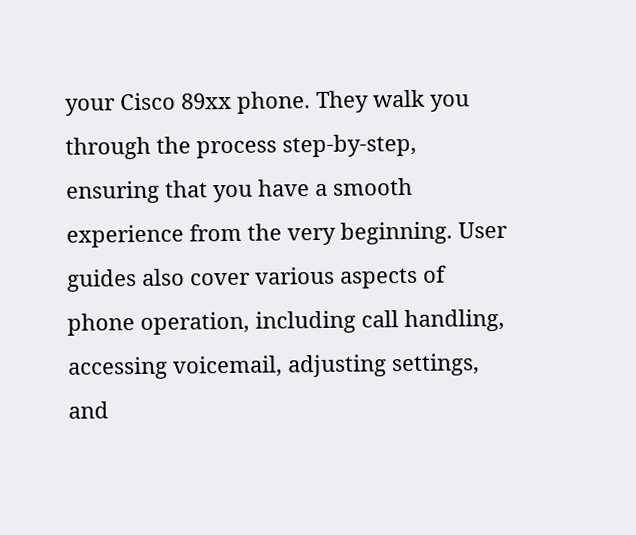your Cisco 89xx phone. They walk you through the process step-by-step, ensuring that you have a smooth experience from the very beginning. User guides also cover various aspects of phone operation, including call handling, accessing voicemail, adjusting settings, and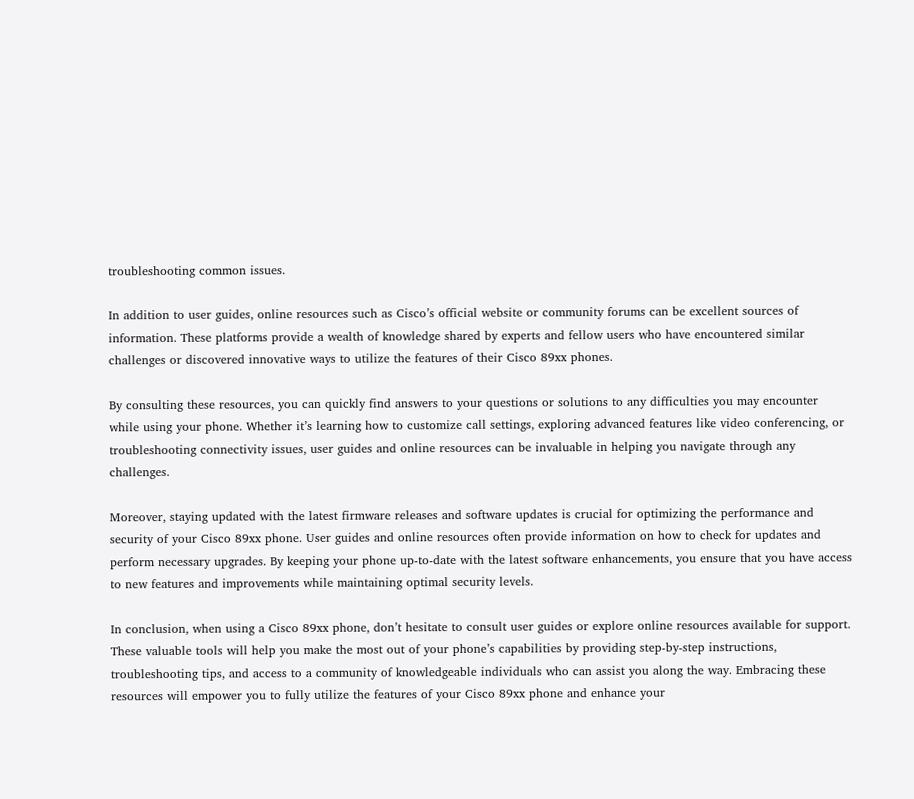troubleshooting common issues.

In addition to user guides, online resources such as Cisco’s official website or community forums can be excellent sources of information. These platforms provide a wealth of knowledge shared by experts and fellow users who have encountered similar challenges or discovered innovative ways to utilize the features of their Cisco 89xx phones.

By consulting these resources, you can quickly find answers to your questions or solutions to any difficulties you may encounter while using your phone. Whether it’s learning how to customize call settings, exploring advanced features like video conferencing, or troubleshooting connectivity issues, user guides and online resources can be invaluable in helping you navigate through any challenges.

Moreover, staying updated with the latest firmware releases and software updates is crucial for optimizing the performance and security of your Cisco 89xx phone. User guides and online resources often provide information on how to check for updates and perform necessary upgrades. By keeping your phone up-to-date with the latest software enhancements, you ensure that you have access to new features and improvements while maintaining optimal security levels.

In conclusion, when using a Cisco 89xx phone, don’t hesitate to consult user guides or explore online resources available for support. These valuable tools will help you make the most out of your phone’s capabilities by providing step-by-step instructions, troubleshooting tips, and access to a community of knowledgeable individuals who can assist you along the way. Embracing these resources will empower you to fully utilize the features of your Cisco 89xx phone and enhance your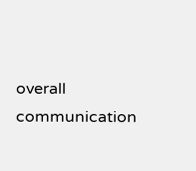overall communication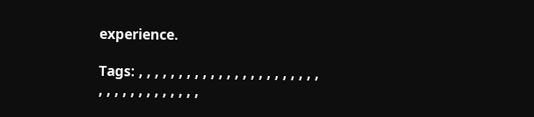experience.

Tags: , , , , , , , , , , , , , , , , , , , , , , , , , , , , , , , , , , , ,